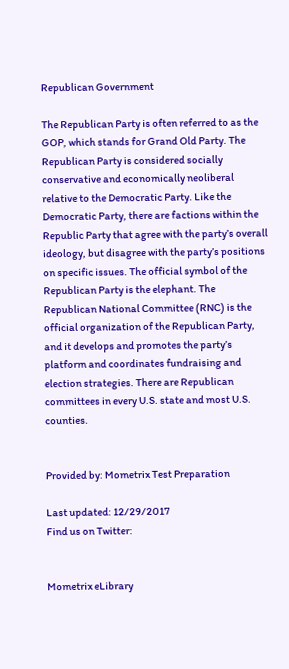Republican Government

The Republican Party is often referred to as the GOP, which stands for Grand Old Party. The Republican Party is considered socially conservative and economically neoliberal relative to the Democratic Party. Like the Democratic Party, there are factions within the Republic Party that agree with the party’s overall ideology, but disagree with the party’s positions on specific issues. The official symbol of the Republican Party is the elephant. The Republican National Committee (RNC) is the official organization of the Republican Party, and it develops and promotes the party’s platform and coordinates fundraising and election strategies. There are Republican committees in every U.S. state and most U.S. counties.


Provided by: Mometrix Test Preparation

Last updated: 12/29/2017
Find us on Twitter:


Mometrix eLibrary